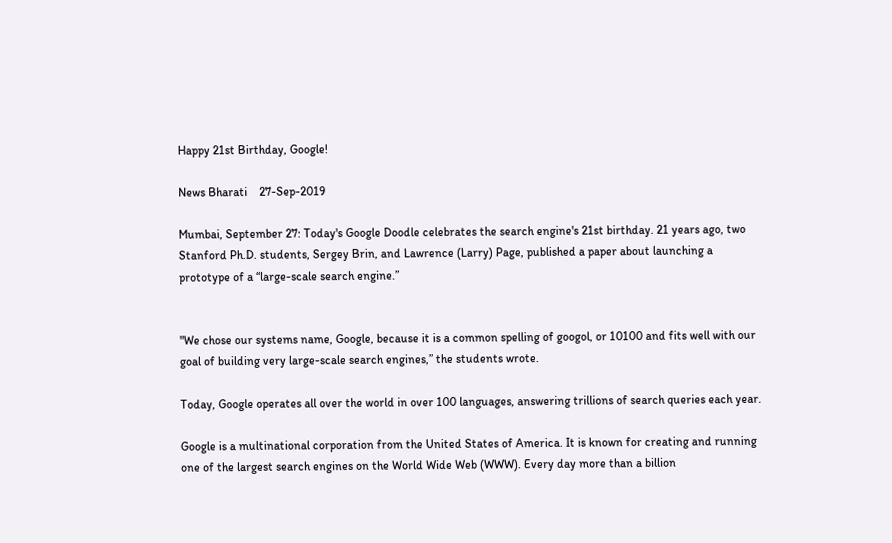Happy 21st Birthday, Google!

News Bharati    27-Sep-2019

Mumbai, September 27: Today's Google Doodle celebrates the search engine's 21st birthday. 21 years ago, two Stanford Ph.D. students, Sergey Brin, and Lawrence (Larry) Page, published a paper about launching a prototype of a “large-scale search engine.”


"We chose our systems name, Google, because it is a common spelling of googol, or 10100 and fits well with our goal of building very large-scale search engines,” the students wrote.

Today, Google operates all over the world in over 100 languages, answering trillions of search queries each year.

Google is a multinational corporation from the United States of America. It is known for creating and running one of the largest search engines on the World Wide Web (WWW). Every day more than a billion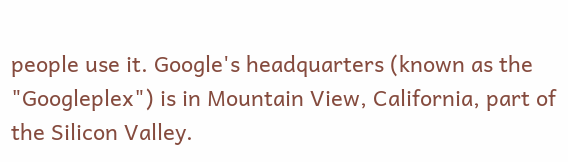people use it. Google's headquarters (known as the "Googleplex") is in Mountain View, California, part of the Silicon Valley.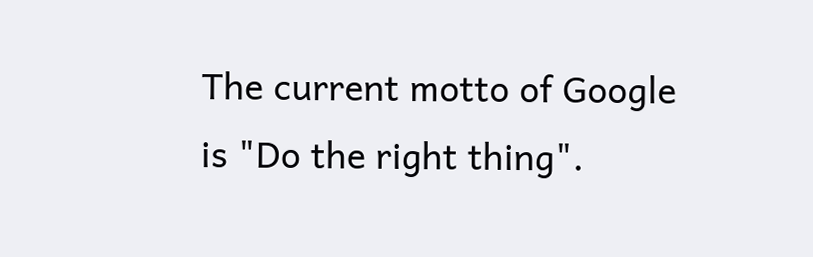The current motto of Google is "Do the right thing".